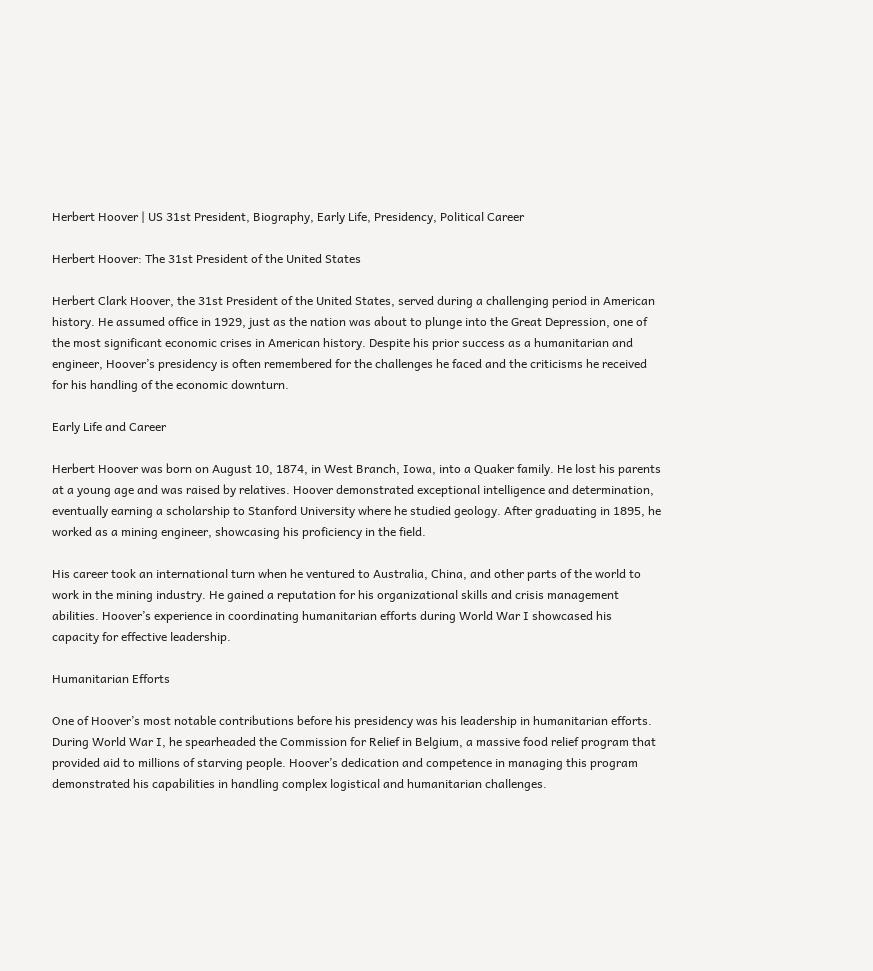Herbert Hoover | US 31st President, Biography, Early Life, Presidency, Political Career

Herbert Hoover: The 31st President of the United States

Herbert Clark Hoover, the 31st President of the United States, served during a challenging period in American history. He assumed office in 1929, just as the nation was about to plunge into the Great Depression, one of the most significant economic crises in American history. Despite his prior success as a humanitarian and engineer, Hoover’s presidency is often remembered for the challenges he faced and the criticisms he received for his handling of the economic downturn.

Early Life and Career

Herbert Hoover was born on August 10, 1874, in West Branch, Iowa, into a Quaker family. He lost his parents at a young age and was raised by relatives. Hoover demonstrated exceptional intelligence and determination, eventually earning a scholarship to Stanford University where he studied geology. After graduating in 1895, he worked as a mining engineer, showcasing his proficiency in the field.

His career took an international turn when he ventured to Australia, China, and other parts of the world to work in the mining industry. He gained a reputation for his organizational skills and crisis management abilities. Hoover’s experience in coordinating humanitarian efforts during World War I showcased his capacity for effective leadership.

Humanitarian Efforts

One of Hoover’s most notable contributions before his presidency was his leadership in humanitarian efforts. During World War I, he spearheaded the Commission for Relief in Belgium, a massive food relief program that provided aid to millions of starving people. Hoover’s dedication and competence in managing this program demonstrated his capabilities in handling complex logistical and humanitarian challenges.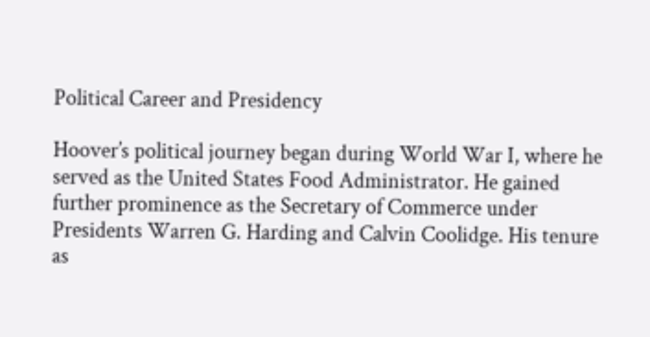Political Career and Presidency

Hoover’s political journey began during World War I, where he served as the United States Food Administrator. He gained further prominence as the Secretary of Commerce under Presidents Warren G. Harding and Calvin Coolidge. His tenure as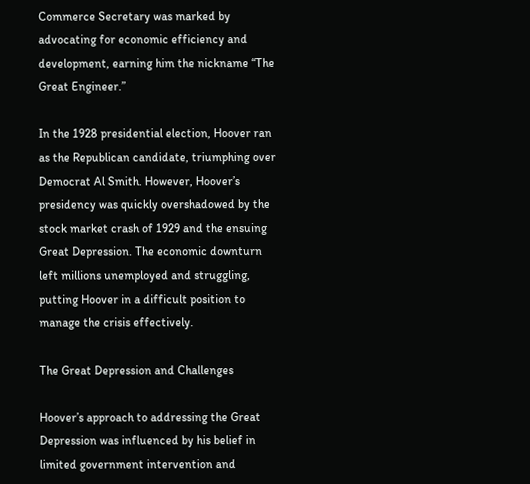Commerce Secretary was marked by advocating for economic efficiency and development, earning him the nickname “The Great Engineer.”

In the 1928 presidential election, Hoover ran as the Republican candidate, triumphing over Democrat Al Smith. However, Hoover’s presidency was quickly overshadowed by the stock market crash of 1929 and the ensuing Great Depression. The economic downturn left millions unemployed and struggling, putting Hoover in a difficult position to manage the crisis effectively.

The Great Depression and Challenges

Hoover’s approach to addressing the Great Depression was influenced by his belief in limited government intervention and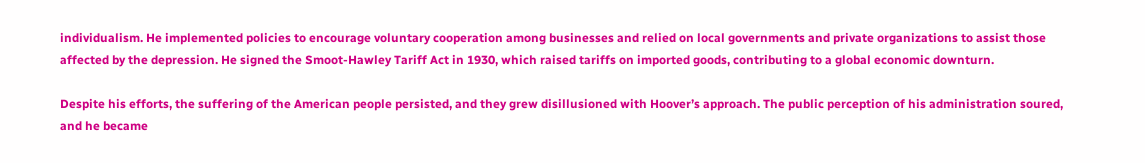individualism. He implemented policies to encourage voluntary cooperation among businesses and relied on local governments and private organizations to assist those affected by the depression. He signed the Smoot-Hawley Tariff Act in 1930, which raised tariffs on imported goods, contributing to a global economic downturn.

Despite his efforts, the suffering of the American people persisted, and they grew disillusioned with Hoover’s approach. The public perception of his administration soured, and he became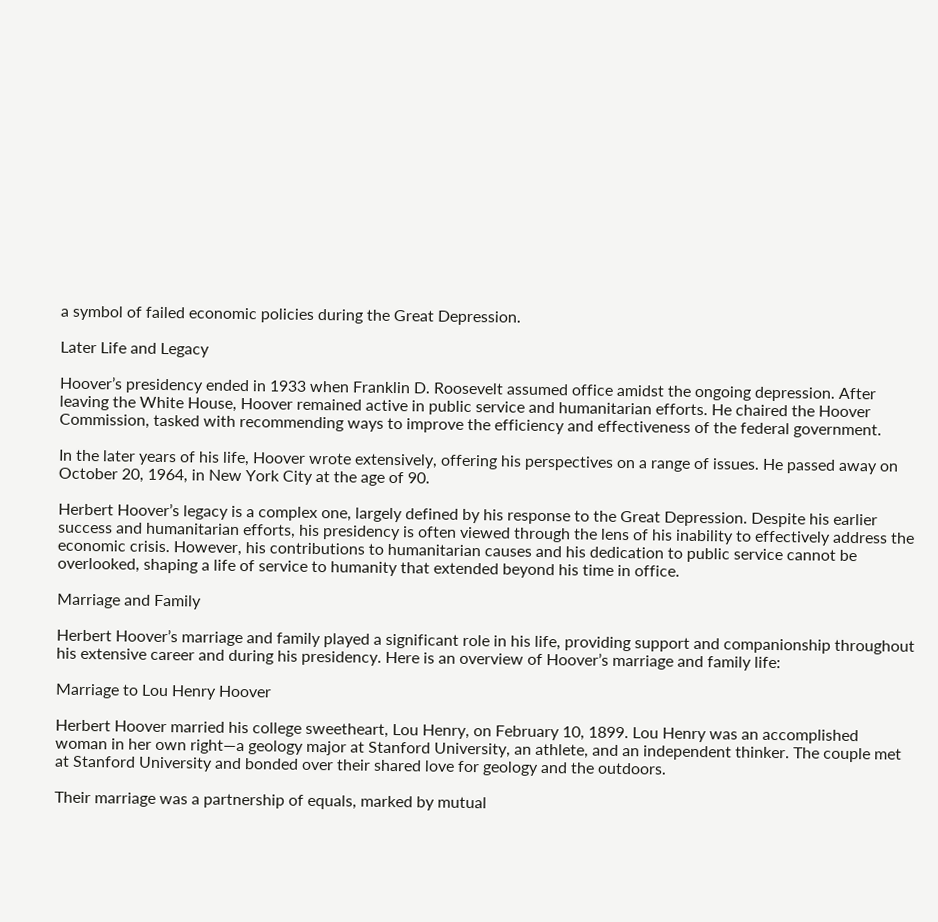a symbol of failed economic policies during the Great Depression.

Later Life and Legacy

Hoover’s presidency ended in 1933 when Franklin D. Roosevelt assumed office amidst the ongoing depression. After leaving the White House, Hoover remained active in public service and humanitarian efforts. He chaired the Hoover Commission, tasked with recommending ways to improve the efficiency and effectiveness of the federal government.

In the later years of his life, Hoover wrote extensively, offering his perspectives on a range of issues. He passed away on October 20, 1964, in New York City at the age of 90.

Herbert Hoover’s legacy is a complex one, largely defined by his response to the Great Depression. Despite his earlier success and humanitarian efforts, his presidency is often viewed through the lens of his inability to effectively address the economic crisis. However, his contributions to humanitarian causes and his dedication to public service cannot be overlooked, shaping a life of service to humanity that extended beyond his time in office.

Marriage and Family

Herbert Hoover’s marriage and family played a significant role in his life, providing support and companionship throughout his extensive career and during his presidency. Here is an overview of Hoover’s marriage and family life:

Marriage to Lou Henry Hoover

Herbert Hoover married his college sweetheart, Lou Henry, on February 10, 1899. Lou Henry was an accomplished woman in her own right—a geology major at Stanford University, an athlete, and an independent thinker. The couple met at Stanford University and bonded over their shared love for geology and the outdoors.

Their marriage was a partnership of equals, marked by mutual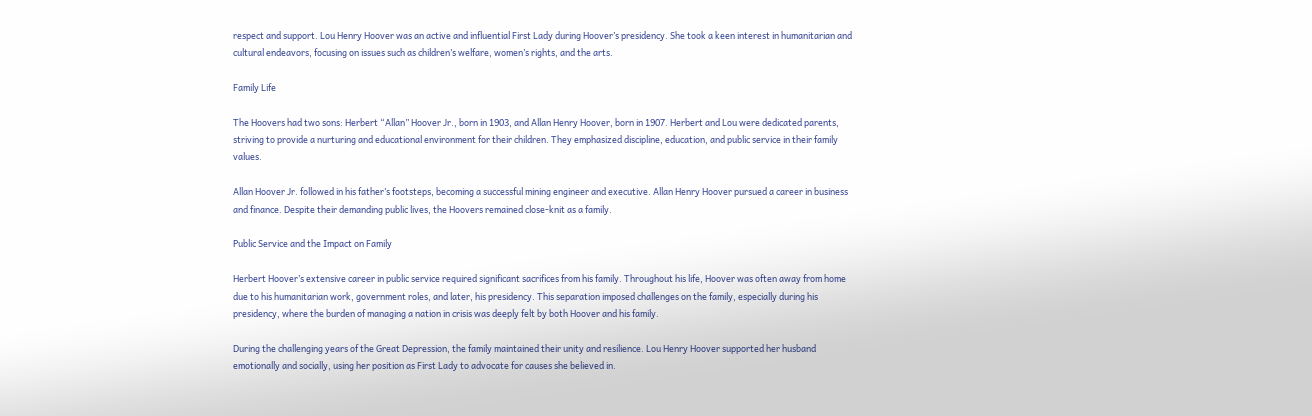respect and support. Lou Henry Hoover was an active and influential First Lady during Hoover’s presidency. She took a keen interest in humanitarian and cultural endeavors, focusing on issues such as children’s welfare, women’s rights, and the arts.

Family Life

The Hoovers had two sons: Herbert “Allan” Hoover Jr., born in 1903, and Allan Henry Hoover, born in 1907. Herbert and Lou were dedicated parents, striving to provide a nurturing and educational environment for their children. They emphasized discipline, education, and public service in their family values.

Allan Hoover Jr. followed in his father’s footsteps, becoming a successful mining engineer and executive. Allan Henry Hoover pursued a career in business and finance. Despite their demanding public lives, the Hoovers remained close-knit as a family.

Public Service and the Impact on Family

Herbert Hoover’s extensive career in public service required significant sacrifices from his family. Throughout his life, Hoover was often away from home due to his humanitarian work, government roles, and later, his presidency. This separation imposed challenges on the family, especially during his presidency, where the burden of managing a nation in crisis was deeply felt by both Hoover and his family.

During the challenging years of the Great Depression, the family maintained their unity and resilience. Lou Henry Hoover supported her husband emotionally and socially, using her position as First Lady to advocate for causes she believed in.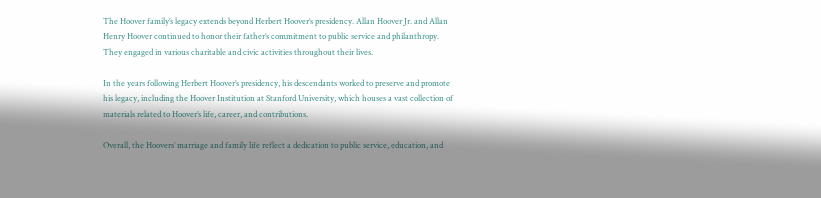The Hoover family’s legacy extends beyond Herbert Hoover’s presidency. Allan Hoover Jr. and Allan Henry Hoover continued to honor their father’s commitment to public service and philanthropy. They engaged in various charitable and civic activities throughout their lives.

In the years following Herbert Hoover’s presidency, his descendants worked to preserve and promote his legacy, including the Hoover Institution at Stanford University, which houses a vast collection of materials related to Hoover’s life, career, and contributions.

Overall, the Hoovers’ marriage and family life reflect a dedication to public service, education, and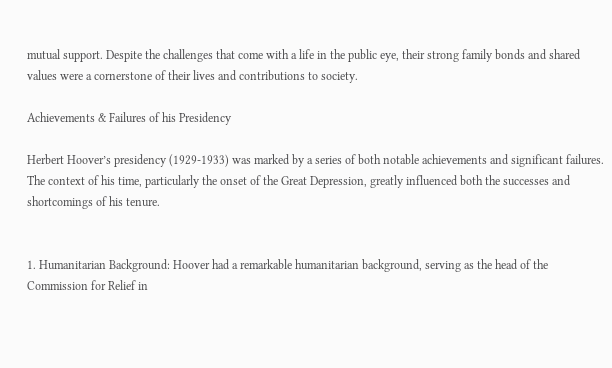mutual support. Despite the challenges that come with a life in the public eye, their strong family bonds and shared values were a cornerstone of their lives and contributions to society.

Achievements & Failures of his Presidency

Herbert Hoover’s presidency (1929-1933) was marked by a series of both notable achievements and significant failures. The context of his time, particularly the onset of the Great Depression, greatly influenced both the successes and shortcomings of his tenure.


1. Humanitarian Background: Hoover had a remarkable humanitarian background, serving as the head of the Commission for Relief in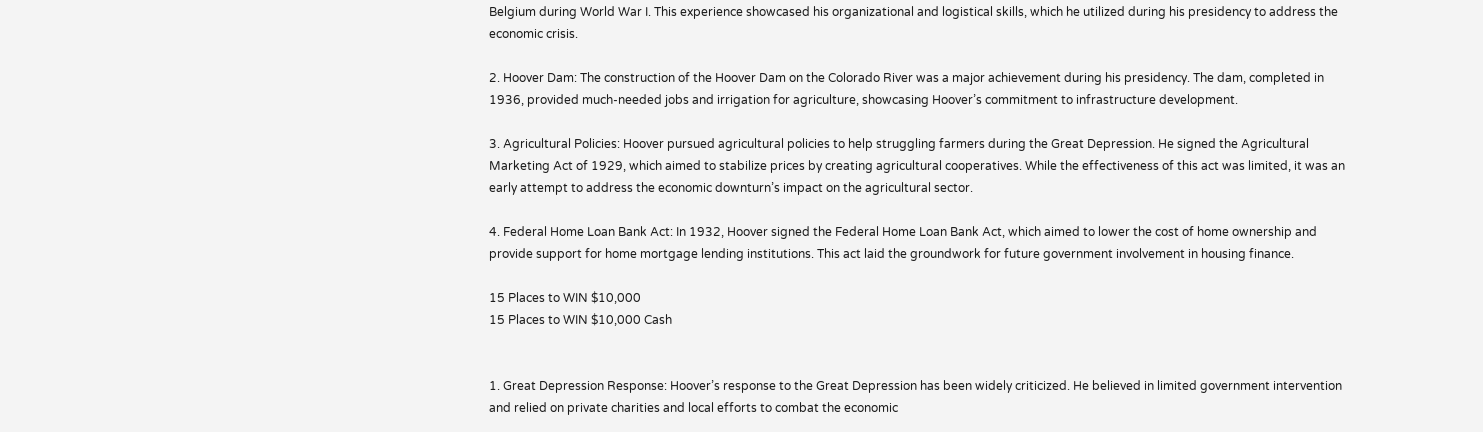Belgium during World War I. This experience showcased his organizational and logistical skills, which he utilized during his presidency to address the economic crisis.

2. Hoover Dam: The construction of the Hoover Dam on the Colorado River was a major achievement during his presidency. The dam, completed in 1936, provided much-needed jobs and irrigation for agriculture, showcasing Hoover’s commitment to infrastructure development.

3. Agricultural Policies: Hoover pursued agricultural policies to help struggling farmers during the Great Depression. He signed the Agricultural Marketing Act of 1929, which aimed to stabilize prices by creating agricultural cooperatives. While the effectiveness of this act was limited, it was an early attempt to address the economic downturn’s impact on the agricultural sector.

4. Federal Home Loan Bank Act: In 1932, Hoover signed the Federal Home Loan Bank Act, which aimed to lower the cost of home ownership and provide support for home mortgage lending institutions. This act laid the groundwork for future government involvement in housing finance.

15 Places to WIN $10,000
15 Places to WIN $10,000 Cash


1. Great Depression Response: Hoover’s response to the Great Depression has been widely criticized. He believed in limited government intervention and relied on private charities and local efforts to combat the economic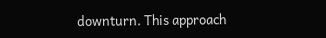downturn. This approach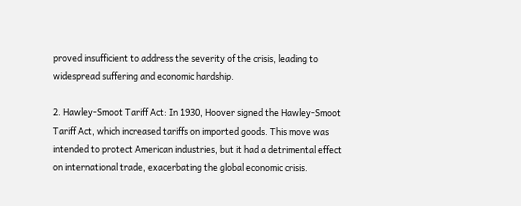proved insufficient to address the severity of the crisis, leading to widespread suffering and economic hardship.

2. Hawley-Smoot Tariff Act: In 1930, Hoover signed the Hawley-Smoot Tariff Act, which increased tariffs on imported goods. This move was intended to protect American industries, but it had a detrimental effect on international trade, exacerbating the global economic crisis.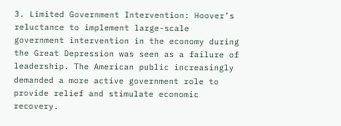3. Limited Government Intervention: Hoover’s reluctance to implement large-scale government intervention in the economy during the Great Depression was seen as a failure of leadership. The American public increasingly demanded a more active government role to provide relief and stimulate economic recovery.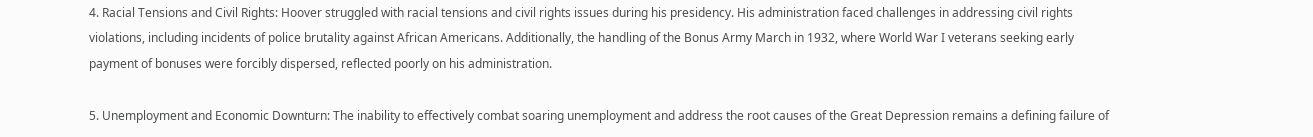4. Racial Tensions and Civil Rights: Hoover struggled with racial tensions and civil rights issues during his presidency. His administration faced challenges in addressing civil rights violations, including incidents of police brutality against African Americans. Additionally, the handling of the Bonus Army March in 1932, where World War I veterans seeking early payment of bonuses were forcibly dispersed, reflected poorly on his administration.

5. Unemployment and Economic Downturn: The inability to effectively combat soaring unemployment and address the root causes of the Great Depression remains a defining failure of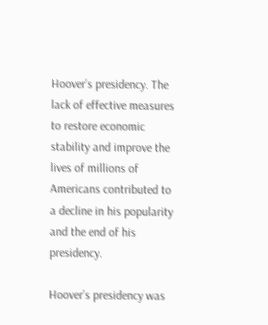Hoover’s presidency. The lack of effective measures to restore economic stability and improve the lives of millions of Americans contributed to a decline in his popularity and the end of his presidency.

Hoover’s presidency was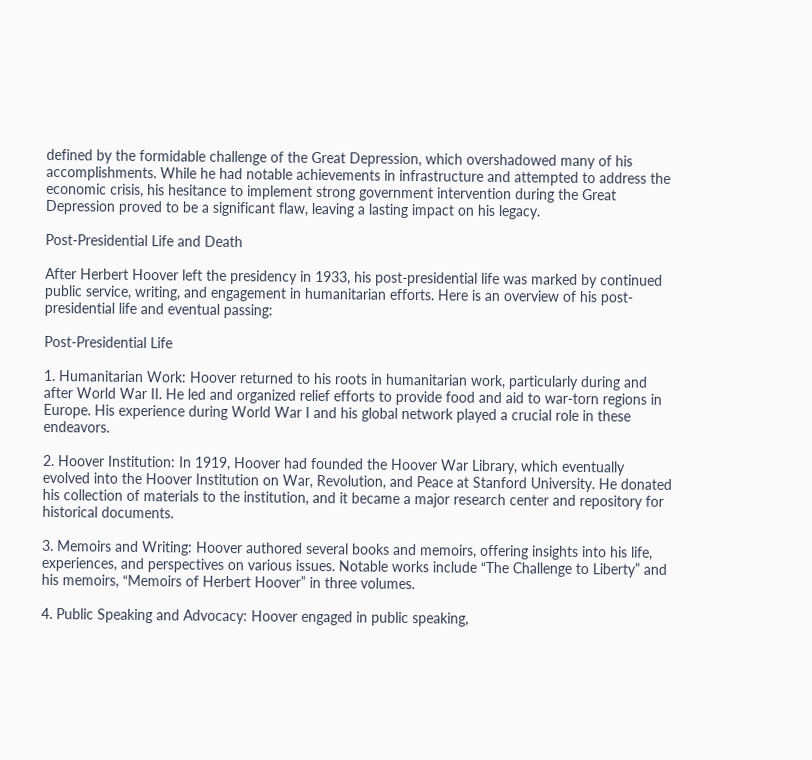defined by the formidable challenge of the Great Depression, which overshadowed many of his accomplishments. While he had notable achievements in infrastructure and attempted to address the economic crisis, his hesitance to implement strong government intervention during the Great Depression proved to be a significant flaw, leaving a lasting impact on his legacy.

Post-Presidential Life and Death

After Herbert Hoover left the presidency in 1933, his post-presidential life was marked by continued public service, writing, and engagement in humanitarian efforts. Here is an overview of his post-presidential life and eventual passing:

Post-Presidential Life

1. Humanitarian Work: Hoover returned to his roots in humanitarian work, particularly during and after World War II. He led and organized relief efforts to provide food and aid to war-torn regions in Europe. His experience during World War I and his global network played a crucial role in these endeavors.

2. Hoover Institution: In 1919, Hoover had founded the Hoover War Library, which eventually evolved into the Hoover Institution on War, Revolution, and Peace at Stanford University. He donated his collection of materials to the institution, and it became a major research center and repository for historical documents.

3. Memoirs and Writing: Hoover authored several books and memoirs, offering insights into his life, experiences, and perspectives on various issues. Notable works include “The Challenge to Liberty” and his memoirs, “Memoirs of Herbert Hoover” in three volumes.

4. Public Speaking and Advocacy: Hoover engaged in public speaking,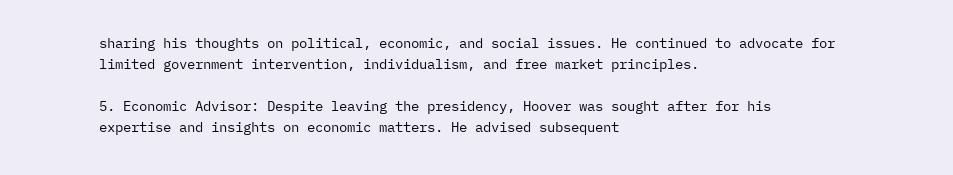sharing his thoughts on political, economic, and social issues. He continued to advocate for limited government intervention, individualism, and free market principles.

5. Economic Advisor: Despite leaving the presidency, Hoover was sought after for his expertise and insights on economic matters. He advised subsequent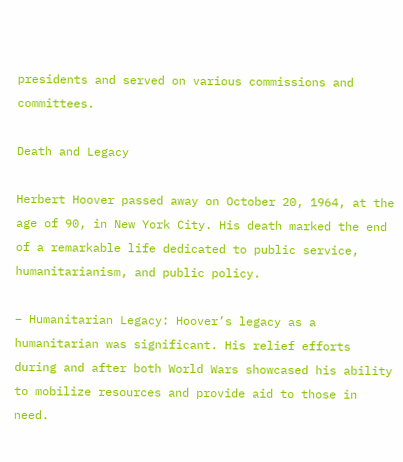presidents and served on various commissions and committees.

Death and Legacy

Herbert Hoover passed away on October 20, 1964, at the age of 90, in New York City. His death marked the end of a remarkable life dedicated to public service, humanitarianism, and public policy.

– Humanitarian Legacy: Hoover’s legacy as a humanitarian was significant. His relief efforts during and after both World Wars showcased his ability to mobilize resources and provide aid to those in need.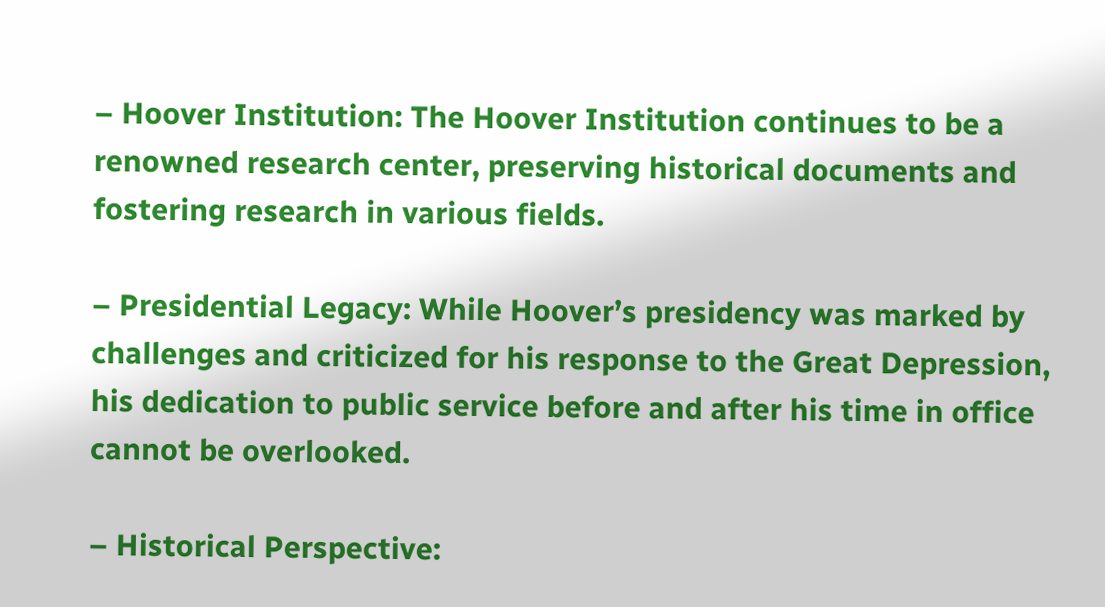– Hoover Institution: The Hoover Institution continues to be a renowned research center, preserving historical documents and fostering research in various fields.

– Presidential Legacy: While Hoover’s presidency was marked by challenges and criticized for his response to the Great Depression, his dedication to public service before and after his time in office cannot be overlooked.

– Historical Perspective: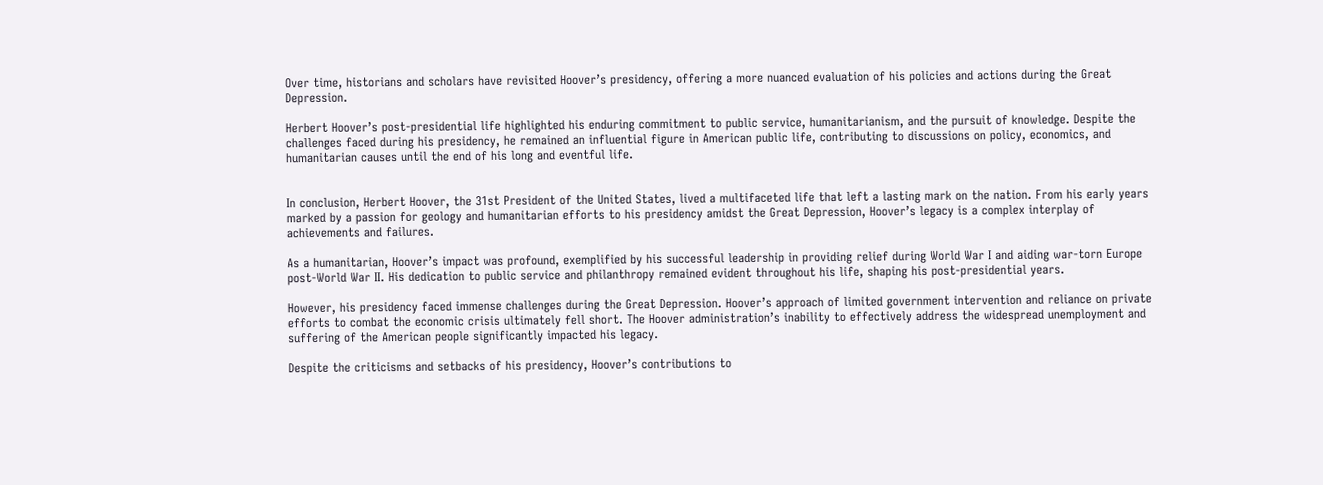Over time, historians and scholars have revisited Hoover’s presidency, offering a more nuanced evaluation of his policies and actions during the Great Depression.

Herbert Hoover’s post-presidential life highlighted his enduring commitment to public service, humanitarianism, and the pursuit of knowledge. Despite the challenges faced during his presidency, he remained an influential figure in American public life, contributing to discussions on policy, economics, and humanitarian causes until the end of his long and eventful life.


In conclusion, Herbert Hoover, the 31st President of the United States, lived a multifaceted life that left a lasting mark on the nation. From his early years marked by a passion for geology and humanitarian efforts to his presidency amidst the Great Depression, Hoover’s legacy is a complex interplay of achievements and failures.

As a humanitarian, Hoover’s impact was profound, exemplified by his successful leadership in providing relief during World War I and aiding war-torn Europe post-World War II. His dedication to public service and philanthropy remained evident throughout his life, shaping his post-presidential years.

However, his presidency faced immense challenges during the Great Depression. Hoover’s approach of limited government intervention and reliance on private efforts to combat the economic crisis ultimately fell short. The Hoover administration’s inability to effectively address the widespread unemployment and suffering of the American people significantly impacted his legacy.

Despite the criticisms and setbacks of his presidency, Hoover’s contributions to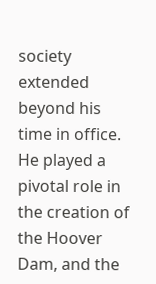society extended beyond his time in office. He played a pivotal role in the creation of the Hoover Dam, and the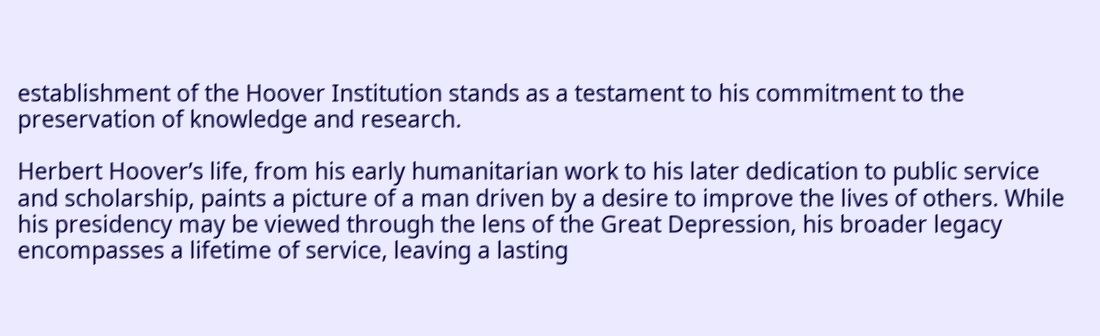establishment of the Hoover Institution stands as a testament to his commitment to the preservation of knowledge and research.

Herbert Hoover’s life, from his early humanitarian work to his later dedication to public service and scholarship, paints a picture of a man driven by a desire to improve the lives of others. While his presidency may be viewed through the lens of the Great Depression, his broader legacy encompasses a lifetime of service, leaving a lasting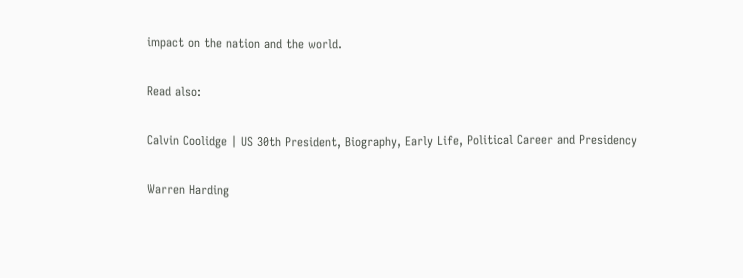impact on the nation and the world.

Read also:

Calvin Coolidge | US 30th President, Biography, Early Life, Political Career and Presidency

Warren Harding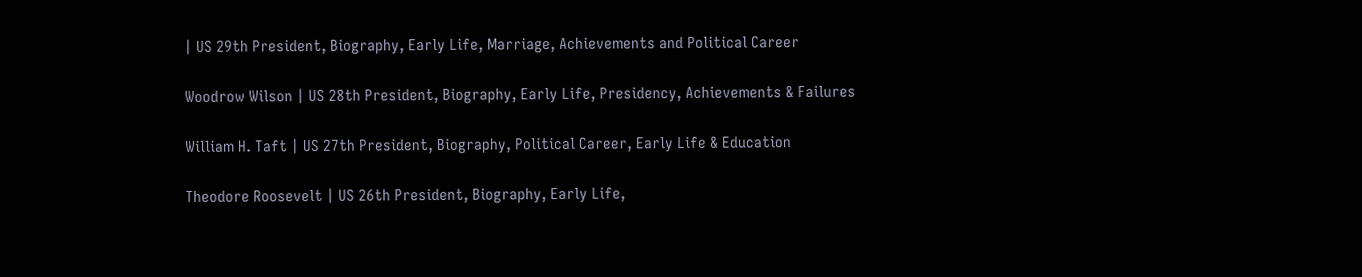| US 29th President, Biography, Early Life, Marriage, Achievements and Political Career

Woodrow Wilson | US 28th President, Biography, Early Life, Presidency, Achievements & Failures

William H. Taft | US 27th President, Biography, Political Career, Early Life & Education

Theodore Roosevelt | US 26th President, Biography, Early Life,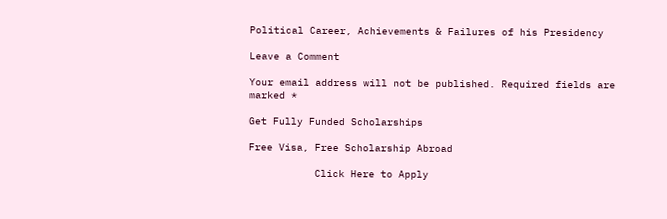Political Career, Achievements & Failures of his Presidency

Leave a Comment

Your email address will not be published. Required fields are marked *

Get Fully Funded Scholarships

Free Visa, Free Scholarship Abroad

           Click Here to Apply